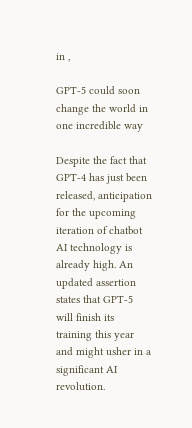in ,

GPT-5 could soon change the world in one incredible way

Despite the fact that GPT-4 has just been released, anticipation for the upcoming iteration of chatbot AI technology is already high. An updated assertion states that GPT-5 will finish its training this year and might usher in a significant AI revolution.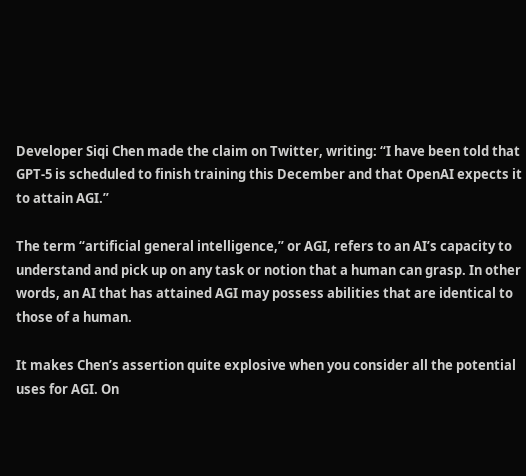Developer Siqi Chen made the claim on Twitter, writing: “I have been told that GPT-5 is scheduled to finish training this December and that OpenAI expects it to attain AGI.”

The term “artificial general intelligence,” or AGI, refers to an AI’s capacity to understand and pick up on any task or notion that a human can grasp. In other words, an AI that has attained AGI may possess abilities that are identical to those of a human.

It makes Chen’s assertion quite explosive when you consider all the potential uses for AGI. On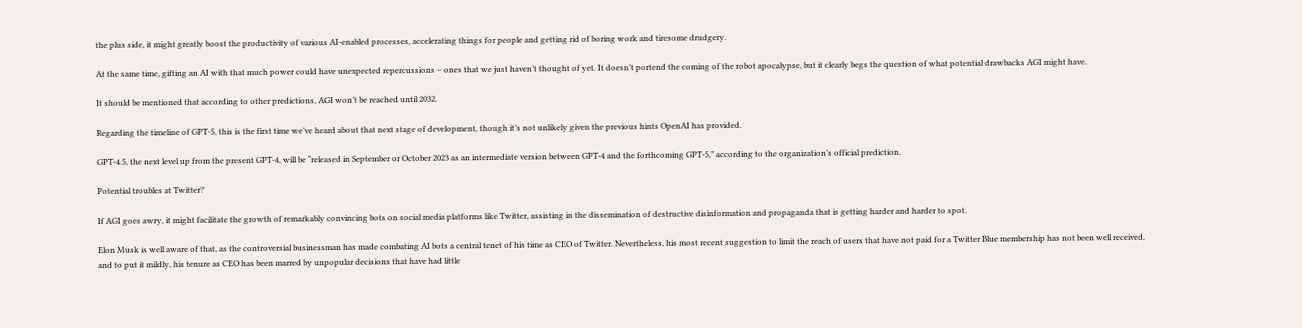the plus side, it might greatly boost the productivity of various AI-enabled processes, accelerating things for people and getting rid of boring work and tiresome drudgery.

At the same time, gifting an AI with that much power could have unexpected repercussions – ones that we just haven’t thought of yet. It doesn’t portend the coming of the robot apocalypse, but it clearly begs the question of what potential drawbacks AGI might have.

It should be mentioned that according to other predictions, AGI won’t be reached until 2032.

Regarding the timeline of GPT-5, this is the first time we’ve heard about that next stage of development, though it’s not unlikely given the previous hints OpenAI has provided.

GPT-4.5, the next level up from the present GPT-4, will be “released in September or October 2023 as an intermediate version between GPT-4 and the forthcoming GPT-5,” according to the organization’s official prediction.

Potential troubles at Twitter?

If AGI goes awry, it might facilitate the growth of remarkably convincing bots on social media platforms like Twitter, assisting in the dissemination of destructive disinformation and propaganda that is getting harder and harder to spot.

Elon Musk is well aware of that, as the controversial businessman has made combating AI bots a central tenet of his time as CEO of Twitter. Nevertheless, his most recent suggestion to limit the reach of users that have not paid for a Twitter Blue membership has not been well received, and to put it mildly, his tenure as CEO has been marred by unpopular decisions that have had little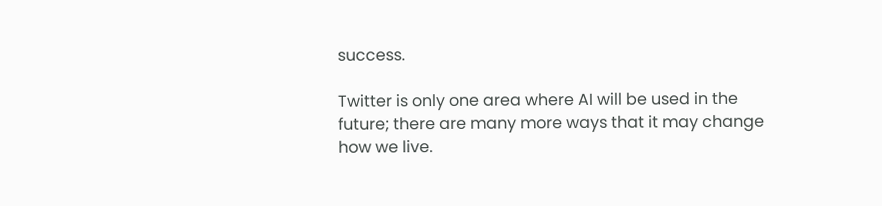success.

Twitter is only one area where AI will be used in the future; there are many more ways that it may change how we live.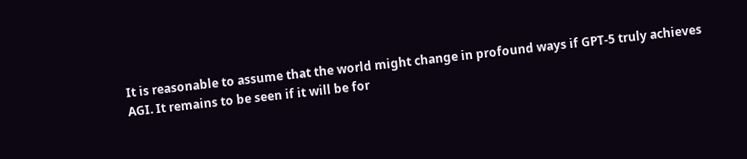It is reasonable to assume that the world might change in profound ways if GPT-5 truly achieves AGI. It remains to be seen if it will be for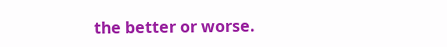the better or worse.